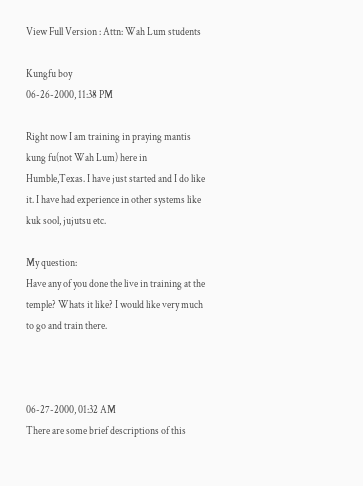View Full Version : Attn: Wah Lum students

Kungfu boy
06-26-2000, 11:38 PM

Right now I am training in praying mantis kung fu(not Wah Lum) here in Humble,Texas. I have just started and I do like it. I have had experience in other systems like kuk sool, jujutsu etc.

My question:
Have any of you done the live in training at the temple? Whats it like? I would like very much to go and train there.



06-27-2000, 01:32 AM
There are some brief descriptions of this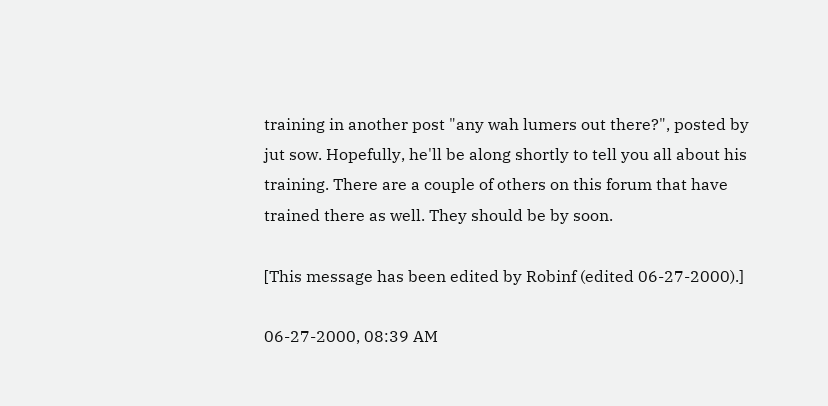training in another post "any wah lumers out there?", posted by jut sow. Hopefully, he'll be along shortly to tell you all about his training. There are a couple of others on this forum that have trained there as well. They should be by soon.

[This message has been edited by Robinf (edited 06-27-2000).]

06-27-2000, 08:39 AM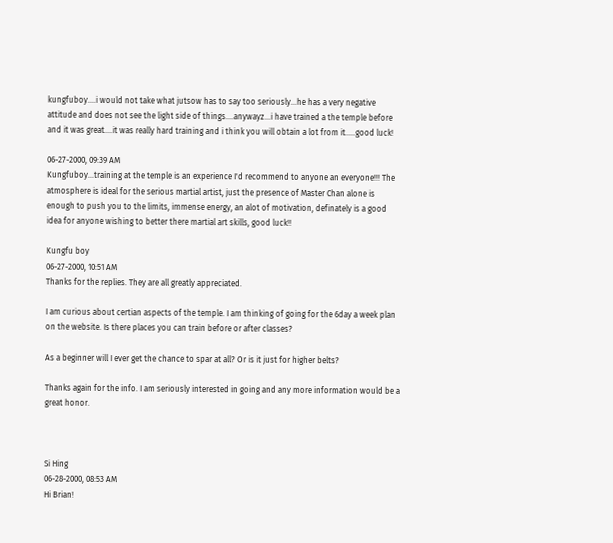kungfuboy....i would not take what jutsow has to say too seriously...he has a very negative attitude and does not see the light side of things....anywayz...i have trained a the temple before and it was great....it was really hard training and i think you will obtain a lot from it.....good luck!

06-27-2000, 09:39 AM
Kungfuboy...training at the temple is an experience I'd recommend to anyone an everyone!!! The atmosphere is ideal for the serious martial artist, just the presence of Master Chan alone is enough to push you to the limits, immense energy, an alot of motivation, definately is a good idea for anyone wishing to better there martial art skills, good luck!!

Kungfu boy
06-27-2000, 10:51 AM
Thanks for the replies. They are all greatly appreciated.

I am curious about certian aspects of the temple. I am thinking of going for the 6day a week plan on the website. Is there places you can train before or after classes?

As a beginner will I ever get the chance to spar at all? Or is it just for higher belts?

Thanks again for the info. I am seriously interested in going and any more information would be a great honor.



Si Hing
06-28-2000, 08:53 AM
Hi Brian!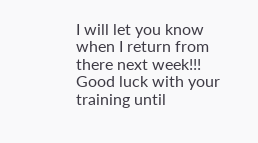I will let you know when I return from there next week!!!
Good luck with your training until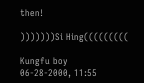then!

)))))))Si Hing(((((((((

Kungfu boy
06-28-2000, 11:55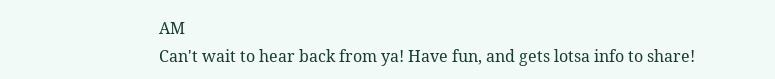AM
Can't wait to hear back from ya! Have fun, and gets lotsa info to share!